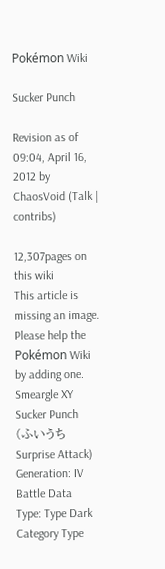Pokémon Wiki

Sucker Punch

Revision as of 09:04, April 16, 2012 by ChaosVoid (Talk | contribs)

12,307pages on
this wiki
This article is missing an image.
Please help the Pokémon Wiki by adding one.
Smeargle XY
Sucker Punch
(ふいうち Surprise Attack)
Generation: IV
Battle Data
Type: Type Dark
Category Type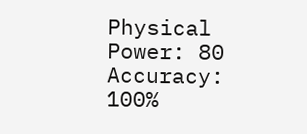Physical
Power: 80
Accuracy: 100%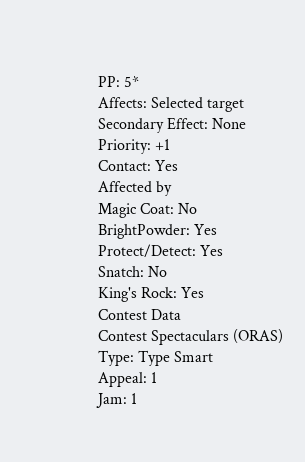PP: 5*
Affects: Selected target
Secondary Effect: None
Priority: +1
Contact: Yes
Affected by
Magic Coat: No
BrightPowder: Yes
Protect/Detect: Yes
Snatch: No
King's Rock: Yes
Contest Data
Contest Spectaculars (ORAS)
Type: Type Smart
Appeal: 1
Jam: 1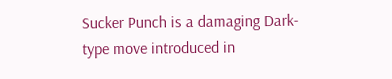Sucker Punch is a damaging Dark-type move introduced in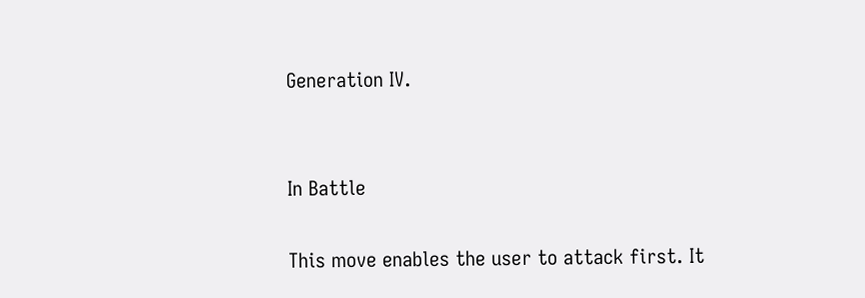Generation IV.


In Battle

This move enables the user to attack first. It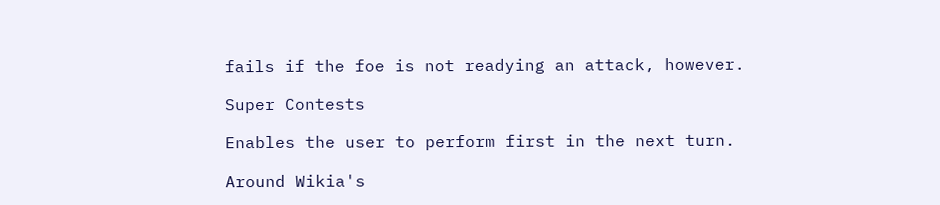fails if the foe is not readying an attack, however.

Super Contests

Enables the user to perform first in the next turn.

Around Wikia's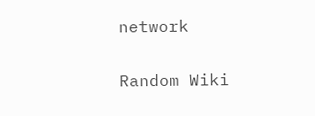network

Random Wiki